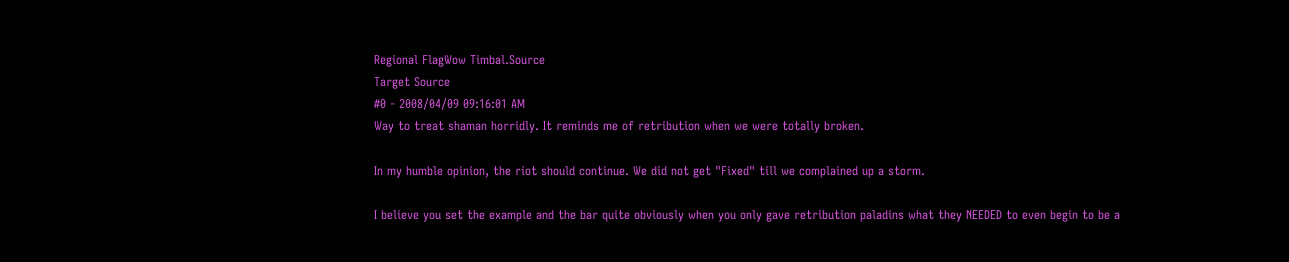Regional FlagWow Timbal.Source
Target Source
#0 - 2008/04/09 09:16:01 AM
Way to treat shaman horridly. It reminds me of retribution when we were totally broken.

In my humble opinion, the riot should continue. We did not get "Fixed" till we complained up a storm.

I believe you set the example and the bar quite obviously when you only gave retribution paladins what they NEEDED to even begin to be a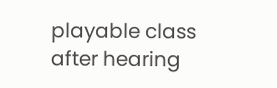playable class after hearing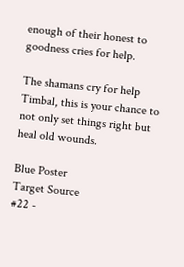enough of their honest to goodness cries for help.

The shamans cry for help Timbal, this is your chance to not only set things right but heal old wounds.

Blue Poster
Target Source
#22 -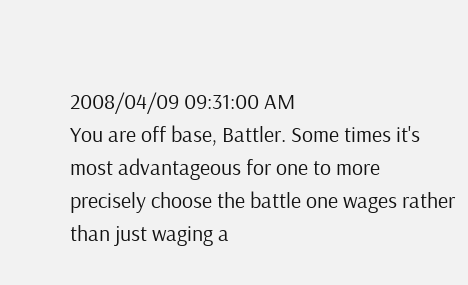2008/04/09 09:31:00 AM
You are off base, Battler. Some times it's most advantageous for one to more precisely choose the battle one wages rather than just waging a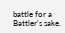battle for a Battler's sake.